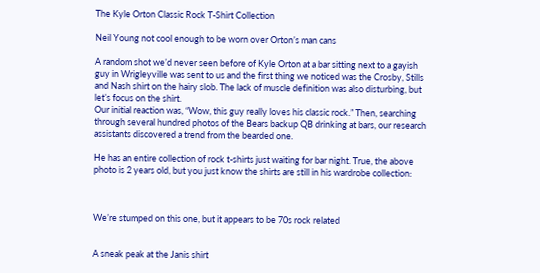The Kyle Orton Classic Rock T-Shirt Collection

Neil Young not cool enough to be worn over Orton’s man cans

A random shot we’d never seen before of Kyle Orton at a bar sitting next to a gayish guy in Wrigleyville was sent to us and the first thing we noticed was the Crosby, Stills and Nash shirt on the hairy slob. The lack of muscle definition was also disturbing, but let’s focus on the shirt.
Our initial reaction was, “Wow, this guy really loves his classic rock.” Then, searching through several hundred photos of the Bears backup QB drinking at bars, our research assistants discovered a trend from the bearded one.

He has an entire collection of rock t-shirts just waiting for bar night. True, the above photo is 2 years old, but you just know the shirts are still in his wardrobe collection:



We’re stumped on this one, but it appears to be 70s rock related


A sneak peak at the Janis shirt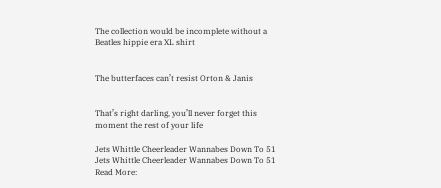The collection would be incomplete without a Beatles hippie era XL shirt


The butterfaces can’t resist Orton & Janis


That’s right darling, you’ll never forget this moment the rest of your life

Jets Whittle Cheerleader Wannabes Down To 51
Jets Whittle Cheerleader Wannabes Down To 51
Read More: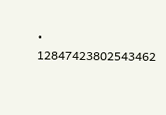• 12847423802543462